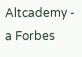Altcademy - a Forbes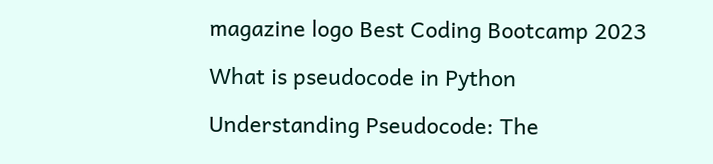magazine logo Best Coding Bootcamp 2023

What is pseudocode in Python

Understanding Pseudocode: The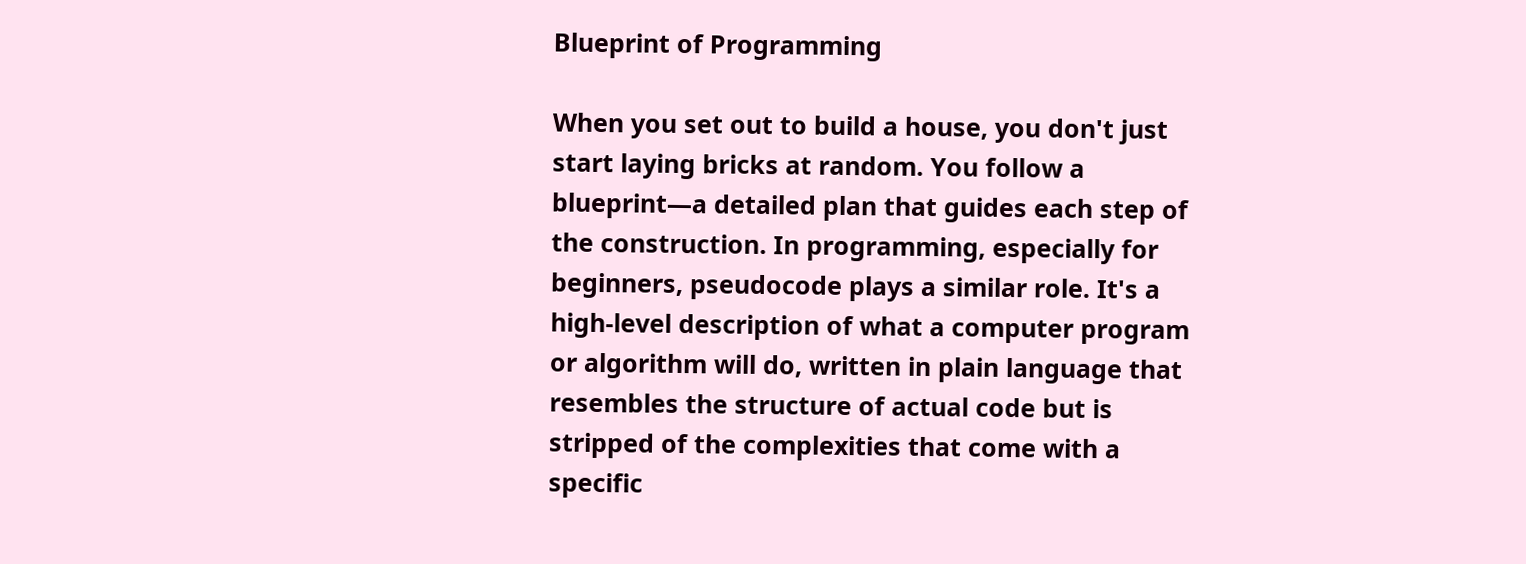Blueprint of Programming

When you set out to build a house, you don't just start laying bricks at random. You follow a blueprint—a detailed plan that guides each step of the construction. In programming, especially for beginners, pseudocode plays a similar role. It's a high-level description of what a computer program or algorithm will do, written in plain language that resembles the structure of actual code but is stripped of the complexities that come with a specific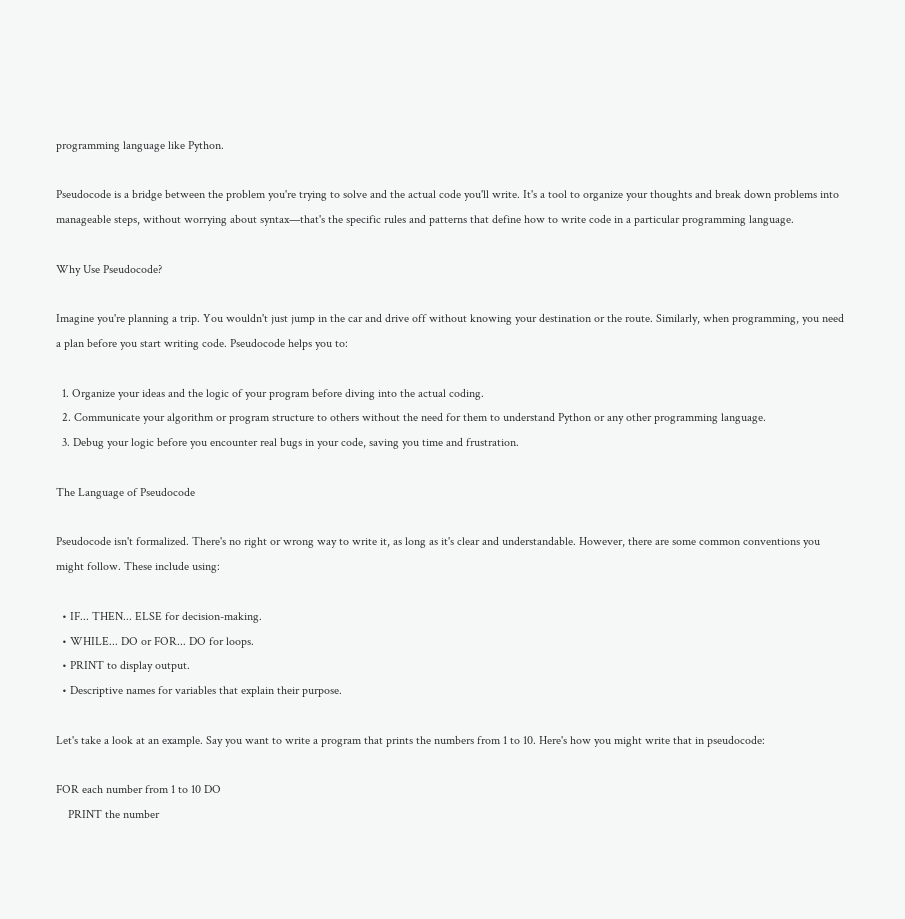programming language like Python.

Pseudocode is a bridge between the problem you're trying to solve and the actual code you'll write. It's a tool to organize your thoughts and break down problems into manageable steps, without worrying about syntax—that's the specific rules and patterns that define how to write code in a particular programming language.

Why Use Pseudocode?

Imagine you're planning a trip. You wouldn't just jump in the car and drive off without knowing your destination or the route. Similarly, when programming, you need a plan before you start writing code. Pseudocode helps you to:

  1. Organize your ideas and the logic of your program before diving into the actual coding.
  2. Communicate your algorithm or program structure to others without the need for them to understand Python or any other programming language.
  3. Debug your logic before you encounter real bugs in your code, saving you time and frustration.

The Language of Pseudocode

Pseudocode isn't formalized. There's no right or wrong way to write it, as long as it's clear and understandable. However, there are some common conventions you might follow. These include using:

  • IF... THEN... ELSE for decision-making.
  • WHILE... DO or FOR... DO for loops.
  • PRINT to display output.
  • Descriptive names for variables that explain their purpose.

Let's take a look at an example. Say you want to write a program that prints the numbers from 1 to 10. Here's how you might write that in pseudocode:

FOR each number from 1 to 10 DO
    PRINT the number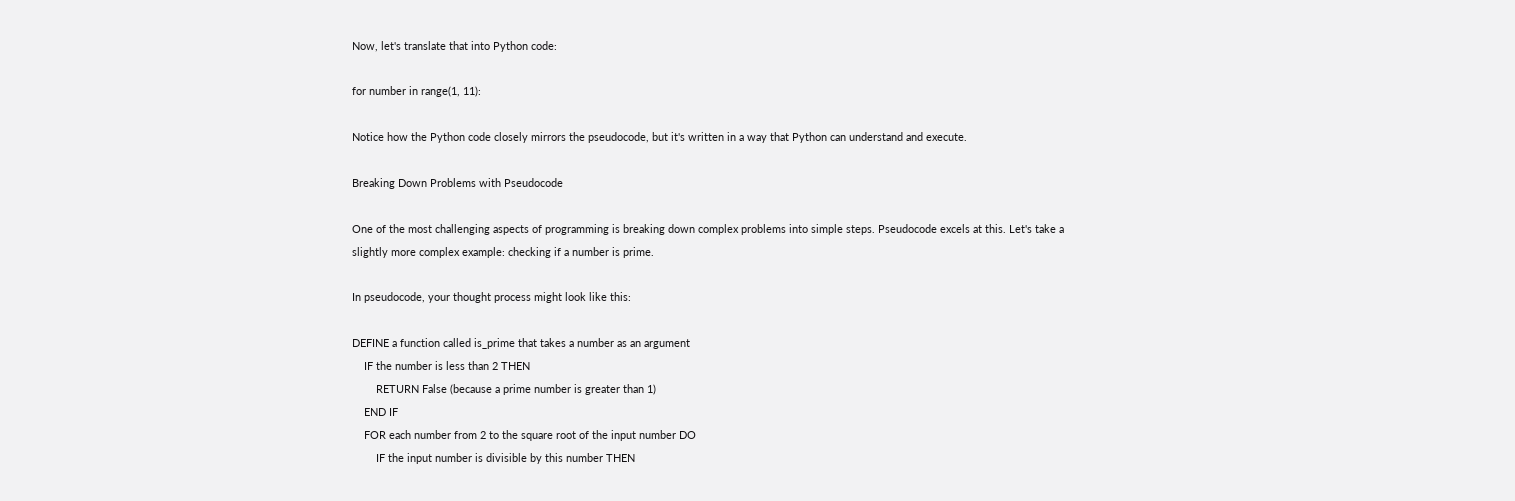Now, let's translate that into Python code:

for number in range(1, 11):

Notice how the Python code closely mirrors the pseudocode, but it's written in a way that Python can understand and execute.

Breaking Down Problems with Pseudocode

One of the most challenging aspects of programming is breaking down complex problems into simple steps. Pseudocode excels at this. Let's take a slightly more complex example: checking if a number is prime.

In pseudocode, your thought process might look like this:

DEFINE a function called is_prime that takes a number as an argument
    IF the number is less than 2 THEN
        RETURN False (because a prime number is greater than 1)
    END IF
    FOR each number from 2 to the square root of the input number DO
        IF the input number is divisible by this number THEN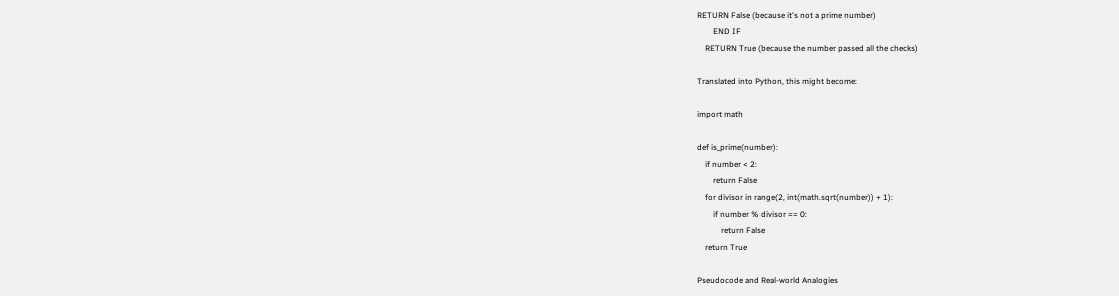RETURN False (because it's not a prime number)
        END IF
    RETURN True (because the number passed all the checks)

Translated into Python, this might become:

import math

def is_prime(number):
    if number < 2:
        return False
    for divisor in range(2, int(math.sqrt(number)) + 1):
        if number % divisor == 0:
            return False
    return True

Pseudocode and Real-world Analogies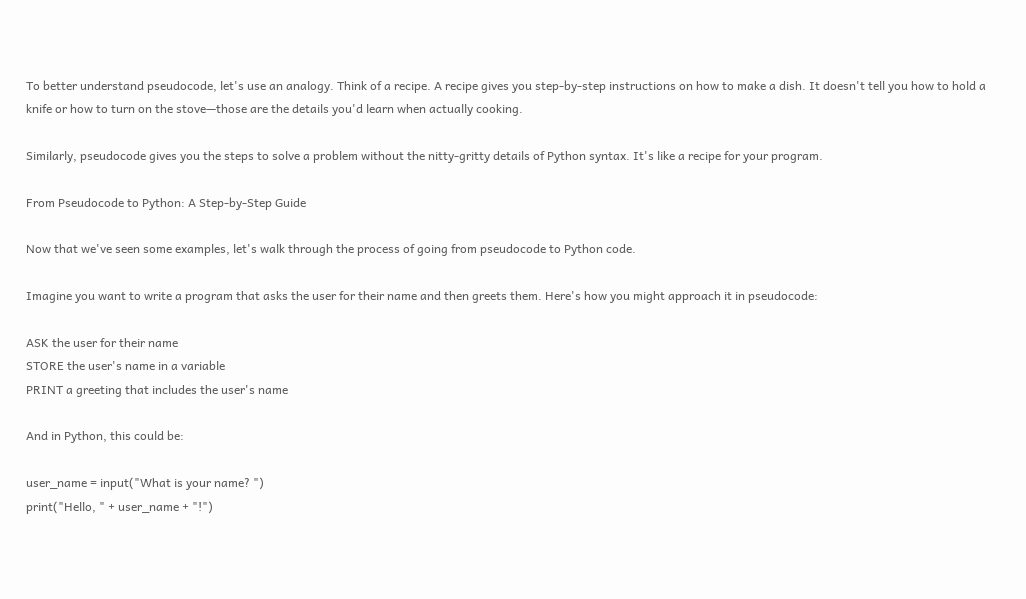To better understand pseudocode, let's use an analogy. Think of a recipe. A recipe gives you step-by-step instructions on how to make a dish. It doesn't tell you how to hold a knife or how to turn on the stove—those are the details you'd learn when actually cooking.

Similarly, pseudocode gives you the steps to solve a problem without the nitty-gritty details of Python syntax. It's like a recipe for your program.

From Pseudocode to Python: A Step-by-Step Guide

Now that we've seen some examples, let's walk through the process of going from pseudocode to Python code.

Imagine you want to write a program that asks the user for their name and then greets them. Here's how you might approach it in pseudocode:

ASK the user for their name
STORE the user's name in a variable
PRINT a greeting that includes the user's name

And in Python, this could be:

user_name = input("What is your name? ")
print("Hello, " + user_name + "!")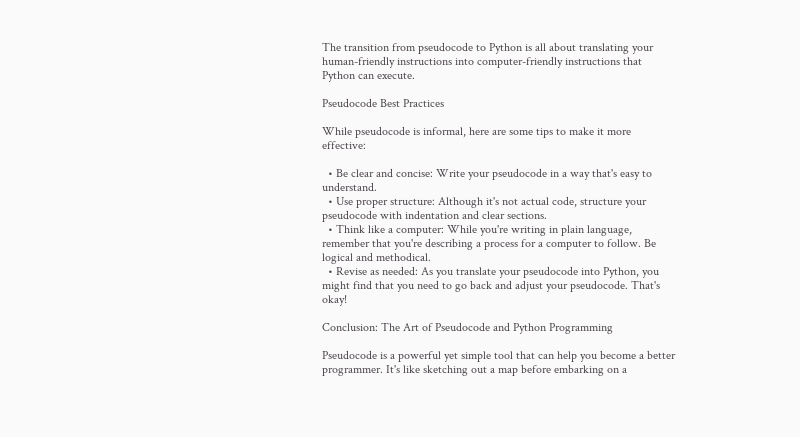The transition from pseudocode to Python is all about translating your human-friendly instructions into computer-friendly instructions that Python can execute.

Pseudocode Best Practices

While pseudocode is informal, here are some tips to make it more effective:

  • Be clear and concise: Write your pseudocode in a way that's easy to understand.
  • Use proper structure: Although it's not actual code, structure your pseudocode with indentation and clear sections.
  • Think like a computer: While you're writing in plain language, remember that you're describing a process for a computer to follow. Be logical and methodical.
  • Revise as needed: As you translate your pseudocode into Python, you might find that you need to go back and adjust your pseudocode. That's okay!

Conclusion: The Art of Pseudocode and Python Programming

Pseudocode is a powerful yet simple tool that can help you become a better programmer. It's like sketching out a map before embarking on a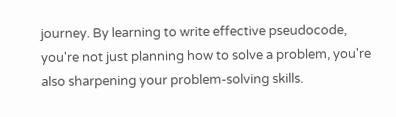journey. By learning to write effective pseudocode, you're not just planning how to solve a problem, you're also sharpening your problem-solving skills.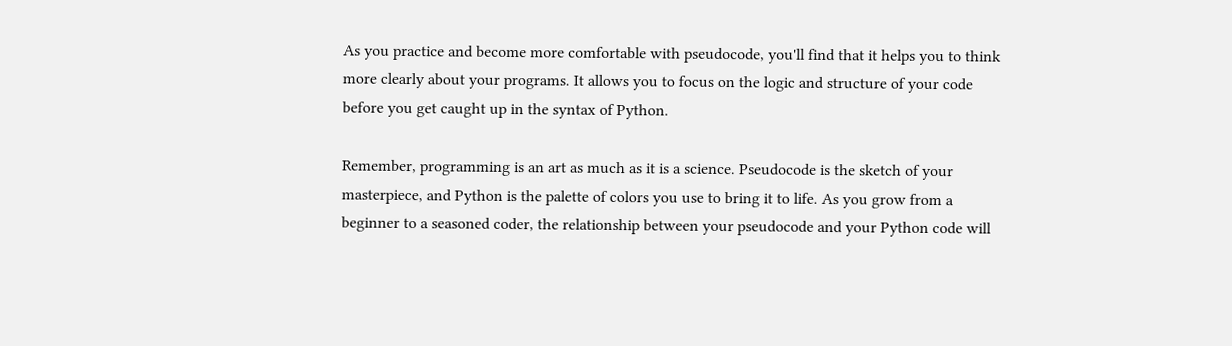As you practice and become more comfortable with pseudocode, you'll find that it helps you to think more clearly about your programs. It allows you to focus on the logic and structure of your code before you get caught up in the syntax of Python.

Remember, programming is an art as much as it is a science. Pseudocode is the sketch of your masterpiece, and Python is the palette of colors you use to bring it to life. As you grow from a beginner to a seasoned coder, the relationship between your pseudocode and your Python code will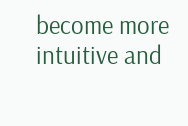become more intuitive and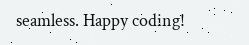seamless. Happy coding!